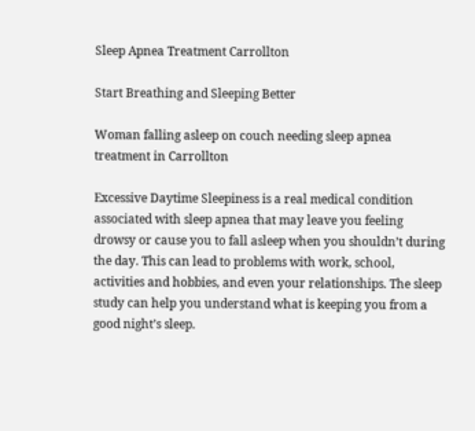Sleep Apnea Treatment Carrollton

Start Breathing and Sleeping Better

Woman falling asleep on couch needing sleep apnea treatment in Carrollton

Excessive Daytime Sleepiness is a real medical condition associated with sleep apnea that may leave you feeling drowsy or cause you to fall asleep when you shouldn’t during the day. This can lead to problems with work, school, activities and hobbies, and even your relationships. The sleep study can help you understand what is keeping you from a good night’s sleep.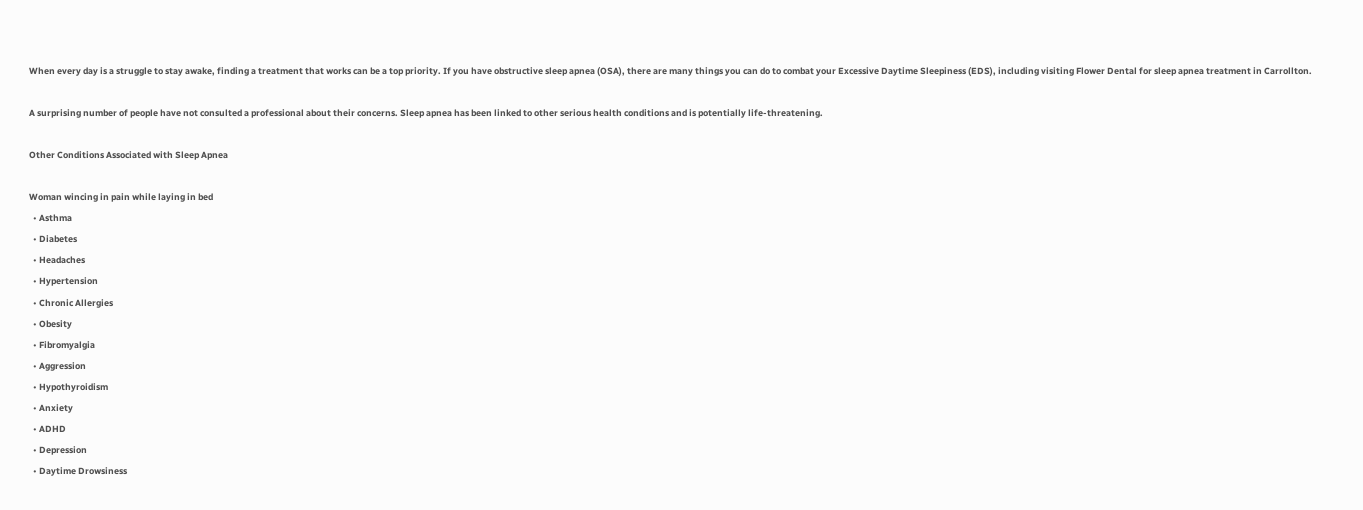When every day is a struggle to stay awake, finding a treatment that works can be a top priority. If you have obstructive sleep apnea (OSA), there are many things you can do to combat your Excessive Daytime Sleepiness (EDS), including visiting Flower Dental for sleep apnea treatment in Carrollton.

A surprising number of people have not consulted a professional about their concerns. Sleep apnea has been linked to other serious health conditions and is potentially life-threatening.

Other Conditions Associated with Sleep Apnea

Woman wincing in pain while laying in bed
  • Asthma
  • Diabetes
  • Headaches
  • Hypertension
  • Chronic Allergies
  • Obesity
  • Fibromyalgia
  • Aggression
  • Hypothyroidism
  • Anxiety
  • ADHD
  • Depression
  • Daytime Drowsiness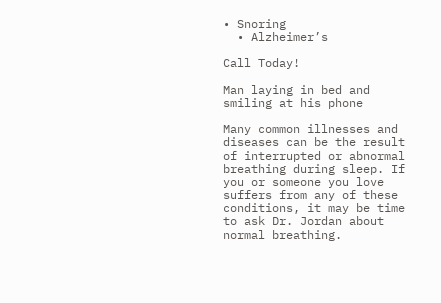• Snoring
  • Alzheimer’s

Call Today!

Man laying in bed and smiling at his phone

Many common illnesses and diseases can be the result of interrupted or abnormal breathing during sleep. If you or someone you love suffers from any of these conditions, it may be time to ask Dr. Jordan about normal breathing.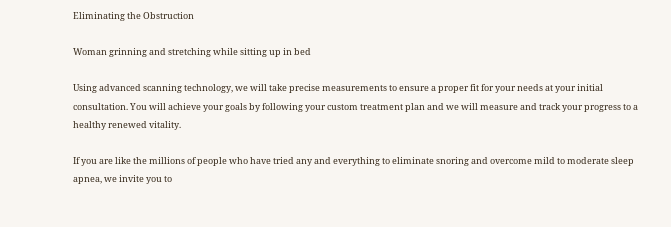Eliminating the Obstruction

Woman grinning and stretching while sitting up in bed

Using advanced scanning technology, we will take precise measurements to ensure a proper fit for your needs at your initial consultation. You will achieve your goals by following your custom treatment plan and we will measure and track your progress to a healthy renewed vitality.

If you are like the millions of people who have tried any and everything to eliminate snoring and overcome mild to moderate sleep apnea, we invite you to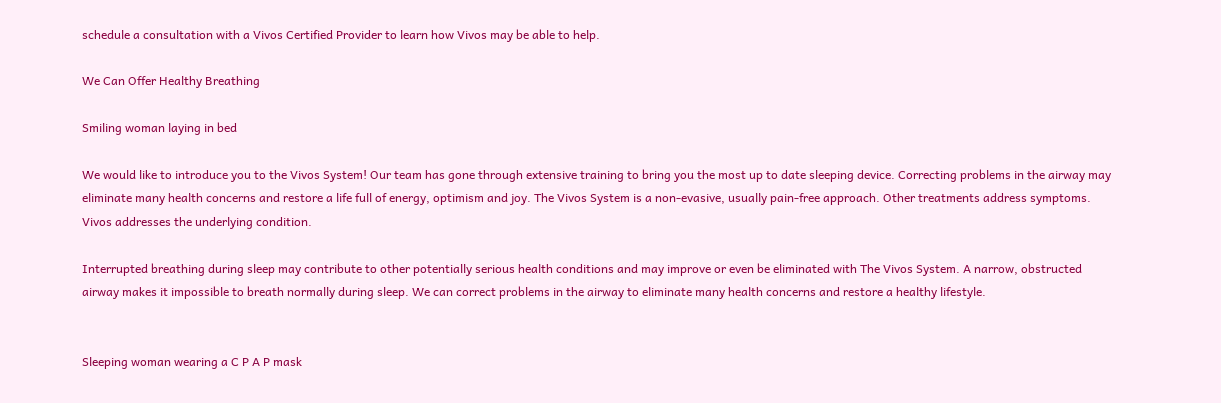schedule a consultation with a Vivos Certified Provider to learn how Vivos may be able to help.

We Can Offer Healthy Breathing

Smiling woman laying in bed

We would like to introduce you to the Vivos System! Our team has gone through extensive training to bring you the most up to date sleeping device. Correcting problems in the airway may eliminate many health concerns and restore a life full of energy, optimism and joy. The Vivos System is a non-evasive, usually pain-free approach. Other treatments address symptoms. Vivos addresses the underlying condition.

Interrupted breathing during sleep may contribute to other potentially serious health conditions and may improve or even be eliminated with The Vivos System. A narrow, obstructed airway makes it impossible to breath normally during sleep. We can correct problems in the airway to eliminate many health concerns and restore a healthy lifestyle.


Sleeping woman wearing a C P A P mask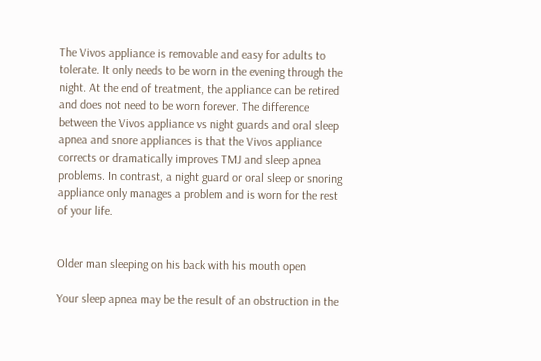The Vivos appliance is removable and easy for adults to tolerate. It only needs to be worn in the evening through the night. At the end of treatment, the appliance can be retired and does not need to be worn forever. The difference between the Vivos appliance vs night guards and oral sleep apnea and snore appliances is that the Vivos appliance corrects or dramatically improves TMJ and sleep apnea problems. In contrast, a night guard or oral sleep or snoring appliance only manages a problem and is worn for the rest of your life.


Older man sleeping on his back with his mouth open

Your sleep apnea may be the result of an obstruction in the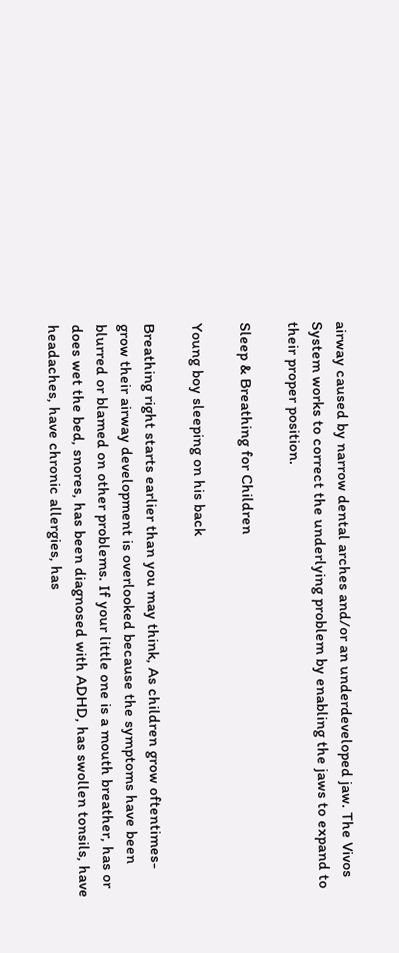airway caused by narrow dental arches and/or an underdeveloped jaw. The Vivos System works to correct the underlying problem by enabling the jaws to expand to their proper position.

Sleep & Breathing for Children

Young boy sleeping on his back

Breathing right starts earlier than you may think, As children grow oftentimes-grow their airway development is overlooked because the symptoms have been blurred or blamed on other problems. If your little one is a mouth breather, has or does wet the bed, snores, has been diagnosed with ADHD, has swollen tonsils, have headaches, have chronic allergies, has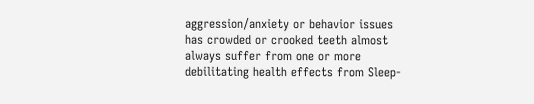aggression/anxiety or behavior issues has crowded or crooked teeth almost always suffer from one or more debilitating health effects from Sleep-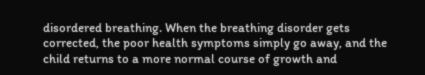disordered breathing. When the breathing disorder gets corrected, the poor health symptoms simply go away, and the child returns to a more normal course of growth and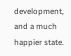development, and a much happier state.